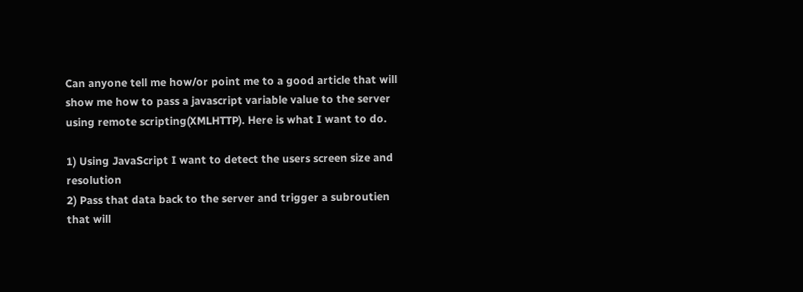Can anyone tell me how/or point me to a good article that will show me how to pass a javascript variable value to the server using remote scripting(XMLHTTP). Here is what I want to do.

1) Using JavaScript I want to detect the users screen size and resolution
2) Pass that data back to the server and trigger a subroutien that will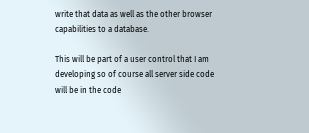write that data as well as the other browser capabilities to a database.

This will be part of a user control that I am developing so of course all server side code will be in the code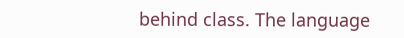behind class. The language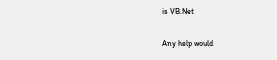is VB.Net

Any help would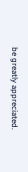be greatly appreciated.